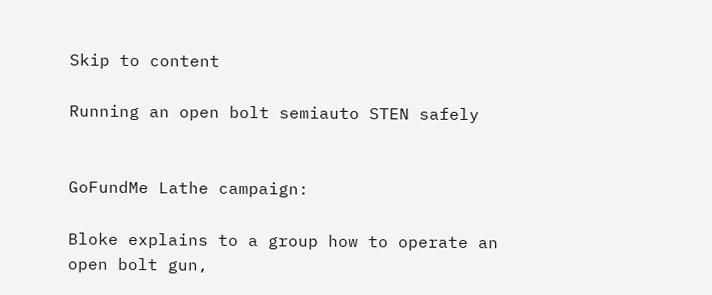Skip to content

Running an open bolt semiauto STEN safely


GoFundMe Lathe campaign:

Bloke explains to a group how to operate an open bolt gun,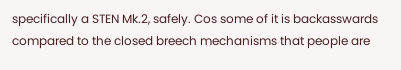specifically a STEN Mk.2, safely. Cos some of it is backasswards compared to the closed breech mechanisms that people are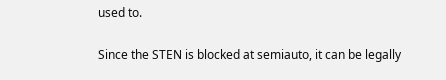used to.

Since the STEN is blocked at semiauto, it can be legally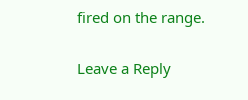fired on the range.

Leave a Reply